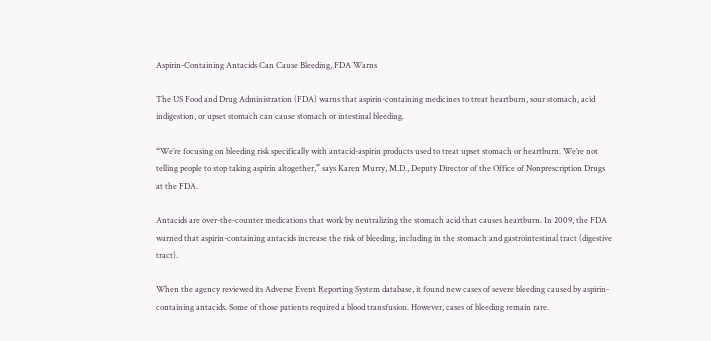Aspirin-Containing Antacids Can Cause Bleeding, FDA Warns

The US Food and Drug Administration (FDA) warns that aspirin-containing medicines to treat heartburn, sour stomach, acid indigestion, or upset stomach can cause stomach or intestinal bleeding.

“We’re focusing on bleeding risk specifically with antacid-aspirin products used to treat upset stomach or heartburn. We’re not telling people to stop taking aspirin altogether,” says Karen Murry, M.D., Deputy Director of the Office of Nonprescription Drugs at the FDA.

Antacids are over-the-counter medications that work by neutralizing the stomach acid that causes heartburn. In 2009, the FDA warned that aspirin-containing antacids increase the risk of bleeding, including in the stomach and gastrointestinal tract (digestive tract).

When the agency reviewed its Adverse Event Reporting System database, it found new cases of severe bleeding caused by aspirin-containing antacids. Some of those patients required a blood transfusion. However, cases of bleeding remain rare.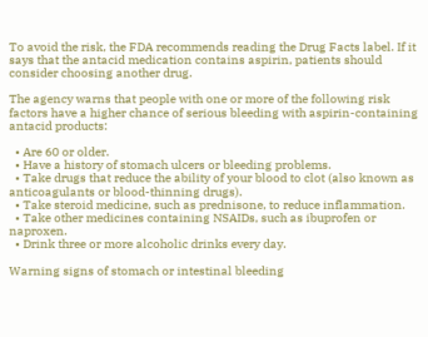To avoid the risk, the FDA recommends reading the Drug Facts label. If it says that the antacid medication contains aspirin, patients should consider choosing another drug.

The agency warns that people with one or more of the following risk factors have a higher chance of serious bleeding with aspirin-containing antacid products:

  • Are 60 or older.
  • Have a history of stomach ulcers or bleeding problems.
  • Take drugs that reduce the ability of your blood to clot (also known as anticoagulants or blood-thinning drugs).
  • Take steroid medicine, such as prednisone, to reduce inflammation.
  • Take other medicines containing NSAIDs, such as ibuprofen or naproxen.
  • Drink three or more alcoholic drinks every day.

Warning signs of stomach or intestinal bleeding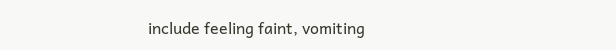include feeling faint, vomiting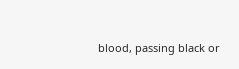blood, passing black or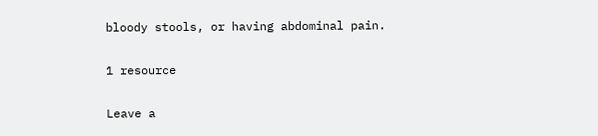bloody stools, or having abdominal pain.

1 resource

Leave a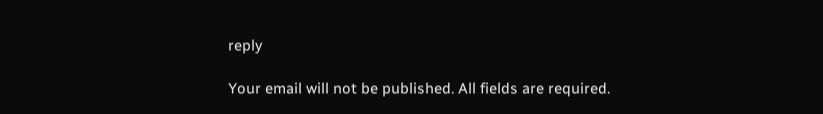reply

Your email will not be published. All fields are required.